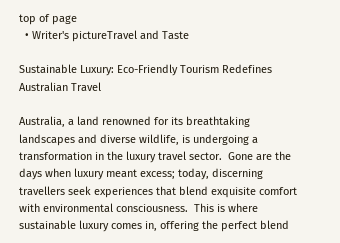top of page
  • Writer's pictureTravel and Taste

Sustainable Luxury: Eco-Friendly Tourism Redefines Australian Travel

Australia, a land renowned for its breathtaking landscapes and diverse wildlife, is undergoing a transformation in the luxury travel sector.  Gone are the days when luxury meant excess; today, discerning travellers seek experiences that blend exquisite comfort with environmental consciousness.  This is where sustainable luxury comes in, offering the perfect blend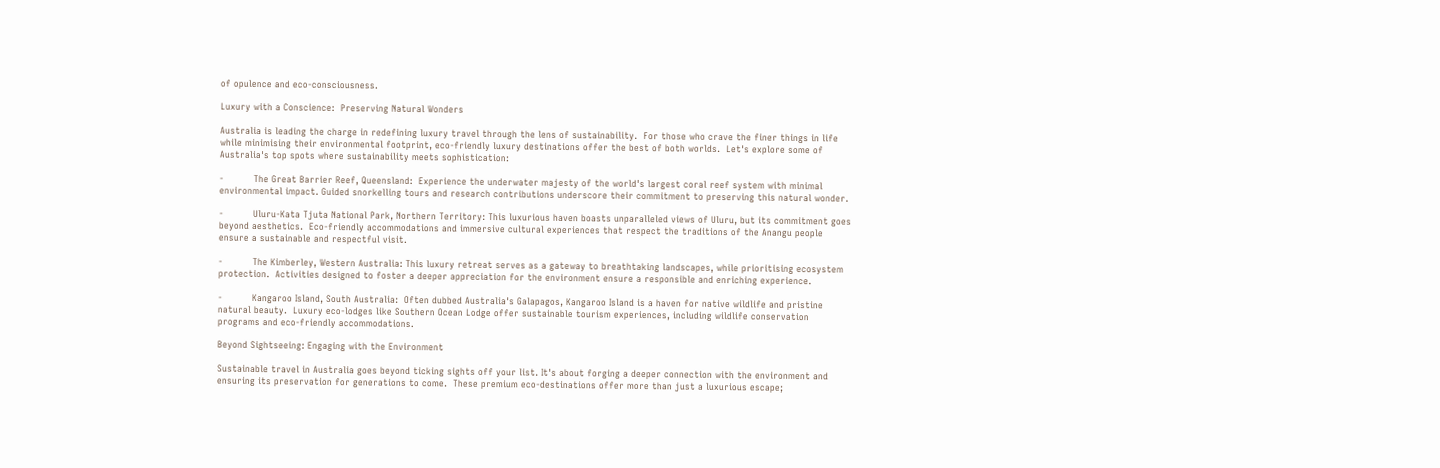of opulence and eco-consciousness.

Luxury with a Conscience:  Preserving Natural Wonders

Australia is leading the charge in redefining luxury travel through the lens of sustainability.  For those who crave the finer things in life while minimising their environmental footprint, eco-friendly luxury destinations offer the best of both worlds.  Let's explore some of Australia's top spots where sustainability meets sophistication:

-          The Great Barrier Reef, Queensland:  Experience the underwater majesty of the world's largest coral reef system with minimal environmental impact. Guided snorkelling tours and research contributions underscore their commitment to preserving this natural wonder.

-          Uluru-Kata Tjuta National Park, Northern Territory: This luxurious haven boasts unparalleled views of Uluru, but its commitment goes beyond aesthetics.  Eco-friendly accommodations and immersive cultural experiences that respect the traditions of the Anangu people ensure a sustainable and respectful visit.

-          The Kimberley, Western Australia: This luxury retreat serves as a gateway to breathtaking landscapes, while prioritising ecosystem protection.  Activities designed to foster a deeper appreciation for the environment ensure a responsible and enriching experience.

-          Kangaroo Island, South Australia:  Often dubbed Australia's Galapagos, Kangaroo Island is a haven for native wildlife and pristine natural beauty.  Luxury eco-lodges like Southern Ocean Lodge offer sustainable tourism experiences, including wildlife conservation programs and eco-friendly accommodations.

Beyond Sightseeing: Engaging with the Environment

Sustainable travel in Australia goes beyond ticking sights off your list. It's about forging a deeper connection with the environment and ensuring its preservation for generations to come.  These premium eco-destinations offer more than just a luxurious escape;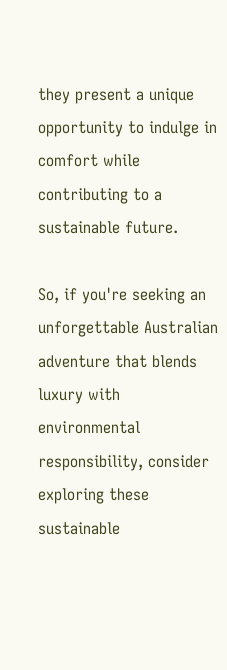they present a unique opportunity to indulge in comfort while contributing to a sustainable future.

So, if you're seeking an unforgettable Australian adventure that blends luxury with environmental responsibility, consider exploring these sustainable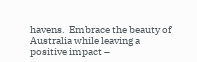havens.  Embrace the beauty of Australia while leaving a positive impact –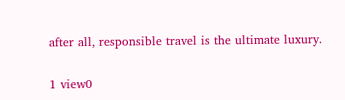after all, responsible travel is the ultimate luxury.

1 view0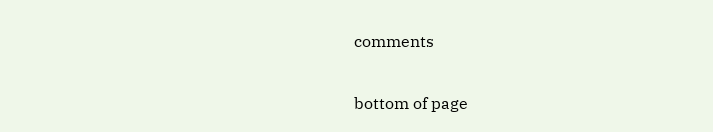comments


bottom of page